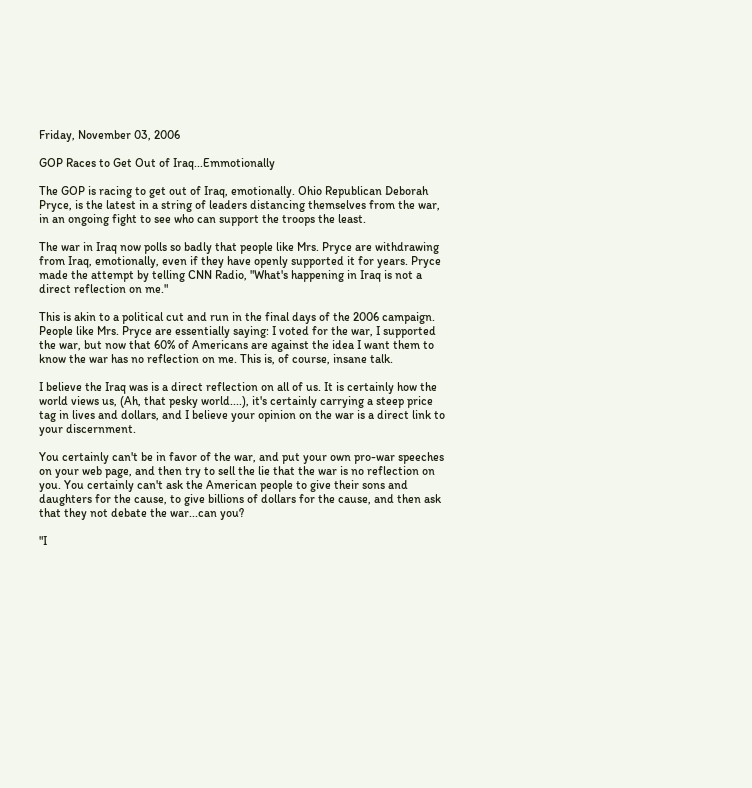Friday, November 03, 2006

GOP Races to Get Out of Iraq...Emmotionally

The GOP is racing to get out of Iraq, emotionally. Ohio Republican Deborah Pryce, is the latest in a string of leaders distancing themselves from the war, in an ongoing fight to see who can support the troops the least.

The war in Iraq now polls so badly that people like Mrs. Pryce are withdrawing from Iraq, emotionally, even if they have openly supported it for years. Pryce made the attempt by telling CNN Radio, "What's happening in Iraq is not a direct reflection on me."

This is akin to a political cut and run in the final days of the 2006 campaign. People like Mrs. Pryce are essentially saying: I voted for the war, I supported the war, but now that 60% of Americans are against the idea I want them to know the war has no reflection on me. This is, of course, insane talk.

I believe the Iraq was is a direct reflection on all of us. It is certainly how the world views us, (Ah, that pesky world....), it's certainly carrying a steep price tag in lives and dollars, and I believe your opinion on the war is a direct link to your discernment.

You certainly can't be in favor of the war, and put your own pro-war speeches on your web page, and then try to sell the lie that the war is no reflection on you. You certainly can't ask the American people to give their sons and daughters for the cause, to give billions of dollars for the cause, and then ask that they not debate the war...can you?

"I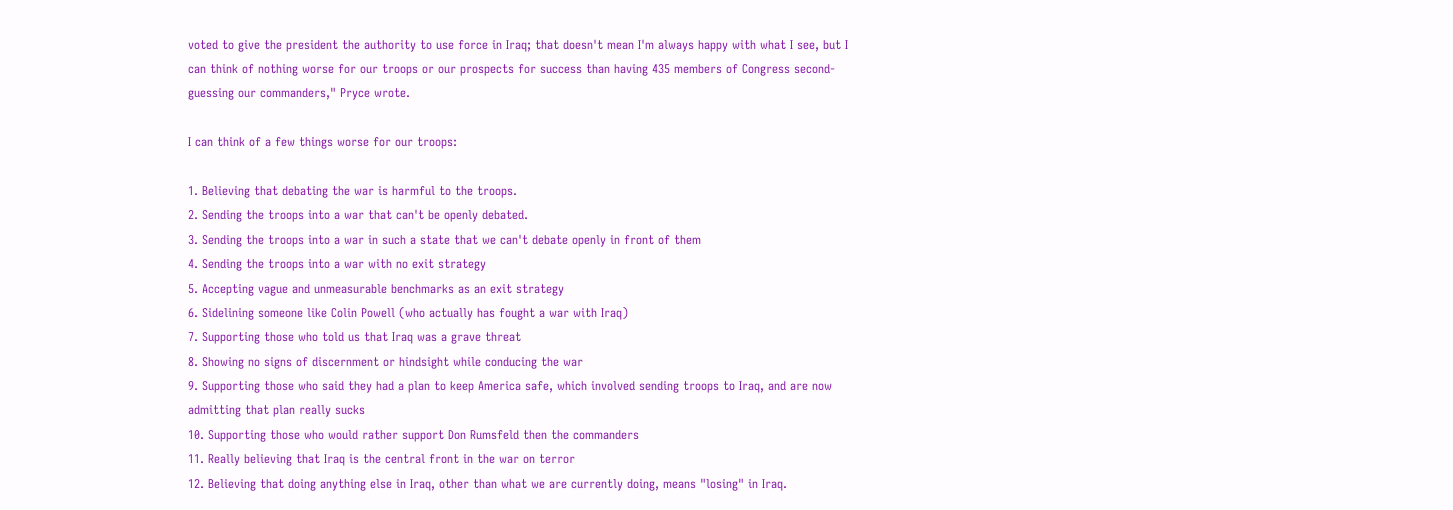voted to give the president the authority to use force in Iraq; that doesn't mean I'm always happy with what I see, but I can think of nothing worse for our troops or our prospects for success than having 435 members of Congress second-guessing our commanders," Pryce wrote.

I can think of a few things worse for our troops:

1. Believing that debating the war is harmful to the troops.
2. Sending the troops into a war that can't be openly debated.
3. Sending the troops into a war in such a state that we can't debate openly in front of them
4. Sending the troops into a war with no exit strategy
5. Accepting vague and unmeasurable benchmarks as an exit strategy
6. Sidelining someone like Colin Powell (who actually has fought a war with Iraq)
7. Supporting those who told us that Iraq was a grave threat
8. Showing no signs of discernment or hindsight while conducing the war
9. Supporting those who said they had a plan to keep America safe, which involved sending troops to Iraq, and are now admitting that plan really sucks
10. Supporting those who would rather support Don Rumsfeld then the commanders
11. Really believing that Iraq is the central front in the war on terror
12. Believing that doing anything else in Iraq, other than what we are currently doing, means "losing" in Iraq.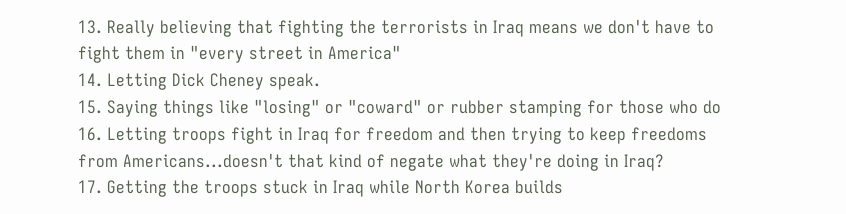13. Really believing that fighting the terrorists in Iraq means we don't have to fight them in "every street in America"
14. Letting Dick Cheney speak.
15. Saying things like "losing" or "coward" or rubber stamping for those who do
16. Letting troops fight in Iraq for freedom and then trying to keep freedoms from Americans...doesn't that kind of negate what they're doing in Iraq?
17. Getting the troops stuck in Iraq while North Korea builds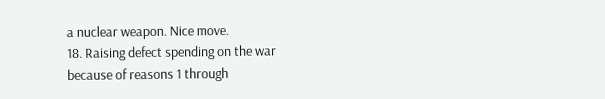a nuclear weapon. Nice move.
18. Raising defect spending on the war because of reasons 1 through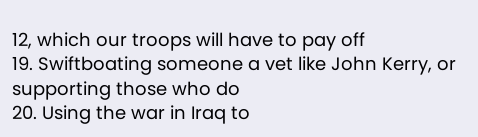12, which our troops will have to pay off
19. Swiftboating someone a vet like John Kerry, or supporting those who do
20. Using the war in Iraq to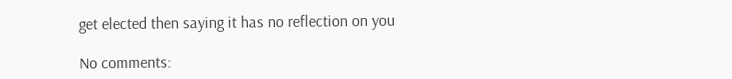get elected then saying it has no reflection on you

No comments: